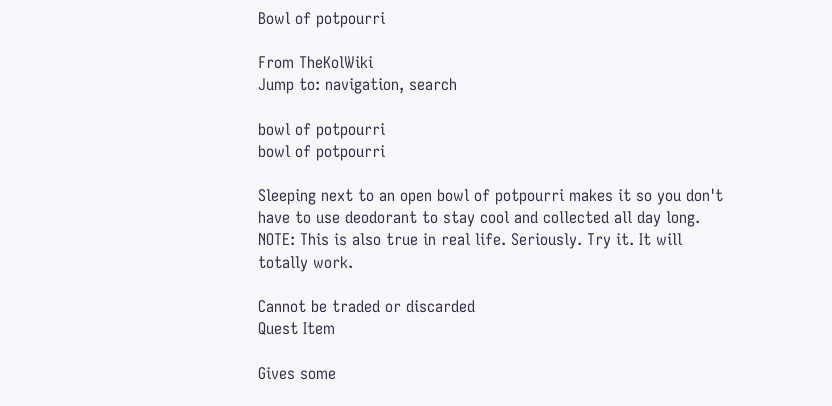Bowl of potpourri

From TheKolWiki
Jump to: navigation, search

bowl of potpourri
bowl of potpourri

Sleeping next to an open bowl of potpourri makes it so you don't have to use deodorant to stay cool and collected all day long. NOTE: This is also true in real life. Seriously. Try it. It will totally work.

Cannot be traded or discarded
Quest Item

Gives some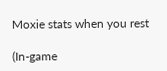Moxie stats when you rest

(In-game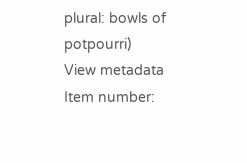plural: bowls of potpourri)
View metadata
Item number: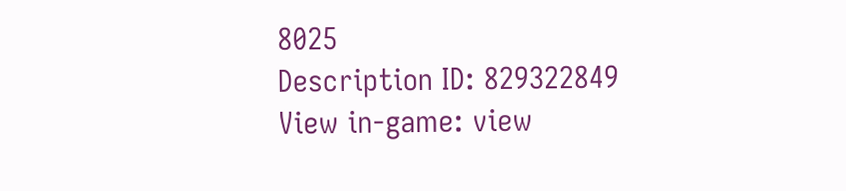8025
Description ID: 829322849
View in-game: view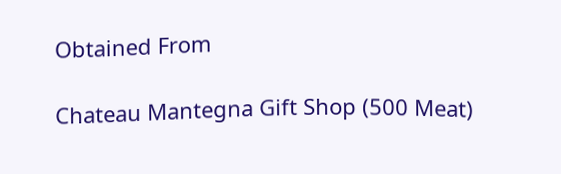Obtained From

Chateau Mantegna Gift Shop (500 Meat)